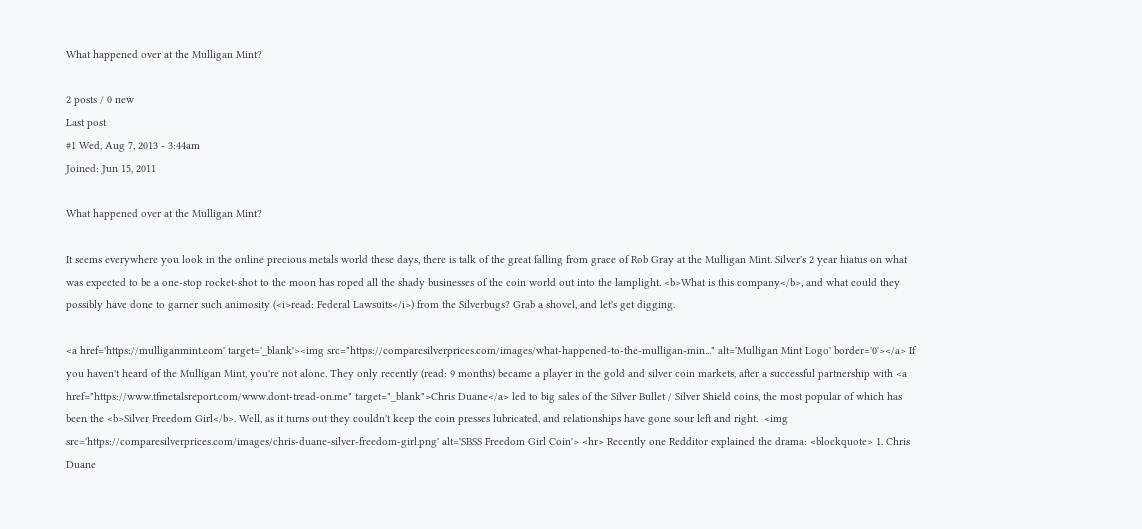What happened over at the Mulligan Mint?

2 posts / 0 new
Last post
#1 Wed, Aug 7, 2013 - 3:44am
Joined: Jun 15, 2011

What happened over at the Mulligan Mint?

It seems everywhere you look in the online precious metals world these days, there is talk of the great falling from grace of Rob Gray at the Mulligan Mint. Silver's 2 year hiatus on what was expected to be a one-stop rocket-shot to the moon has roped all the shady businesses of the coin world out into the lamplight. <b>What is this company</b>, and what could they possibly have done to garner such animosity (<i>read: Federal Lawsuits</i>) from the Silverbugs? Grab a shovel, and let's get digging.

<a href='https://mulliganmint.com' target='_blank'><img src="https://comparesilverprices.com/images/what-happened-to-the-mulligan-min..." alt='Mulligan Mint Logo' border='0'></a> If you haven't heard of the Mulligan Mint, you're not alone. They only recently (read: 9 months) became a player in the gold and silver coin markets, after a successful partnership with <a href="https://www.tfmetalsreport.com/www.dont-tread-on.me" target="_blank">Chris Duane</a> led to big sales of the Silver Bullet / Silver Shield coins, the most popular of which has been the <b>Silver Freedom Girl</b>. Well, as it turns out they couldn't keep the coin presses lubricated, and relationships have gone sour left and right.  <img src='https://comparesilverprices.com/images/chris-duane-silver-freedom-girl.png' alt='SBSS Freedom Girl Coin'> <hr> Recently one Redditor explained the drama: <blockquote> 1. Chris Duane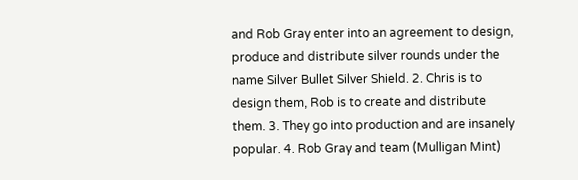and Rob Gray enter into an agreement to design, produce and distribute silver rounds under the name Silver Bullet Silver Shield. 2. Chris is to design them, Rob is to create and distribute them. 3. They go into production and are insanely popular. 4. Rob Gray and team (Mulligan Mint)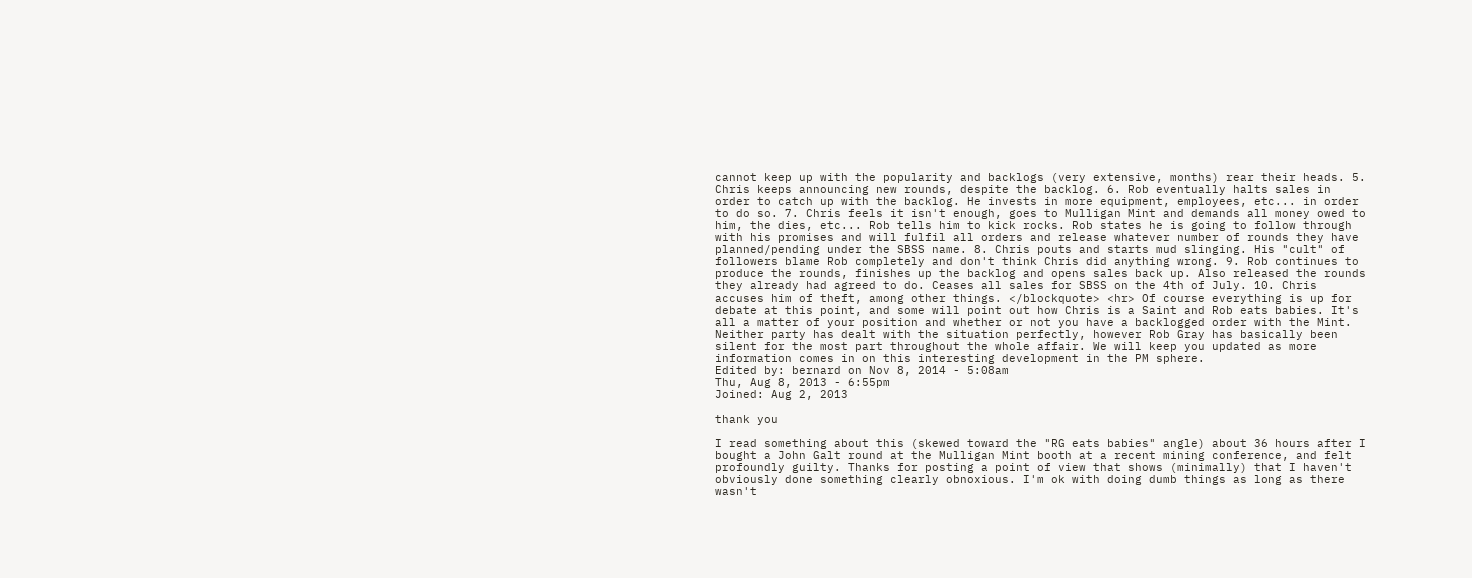cannot keep up with the popularity and backlogs (very extensive, months) rear their heads. 5. Chris keeps announcing new rounds, despite the backlog. 6. Rob eventually halts sales in order to catch up with the backlog. He invests in more equipment, employees, etc... in order to do so. 7. Chris feels it isn't enough, goes to Mulligan Mint and demands all money owed to him, the dies, etc... Rob tells him to kick rocks. Rob states he is going to follow through with his promises and will fulfil all orders and release whatever number of rounds they have planned/pending under the SBSS name. 8. Chris pouts and starts mud slinging. His "cult" of followers blame Rob completely and don't think Chris did anything wrong. 9. Rob continues to produce the rounds, finishes up the backlog and opens sales back up. Also released the rounds they already had agreed to do. Ceases all sales for SBSS on the 4th of July. 10. Chris accuses him of theft, among other things. </blockquote> <hr> Of course everything is up for debate at this point, and some will point out how Chris is a Saint and Rob eats babies. It's all a matter of your position and whether or not you have a backlogged order with the Mint. Neither party has dealt with the situation perfectly, however Rob Gray has basically been silent for the most part throughout the whole affair. We will keep you updated as more information comes in on this interesting development in the PM sphere.
Edited by: bernard on Nov 8, 2014 - 5:08am
Thu, Aug 8, 2013 - 6:55pm
Joined: Aug 2, 2013

thank you

I read something about this (skewed toward the "RG eats babies" angle) about 36 hours after I bought a John Galt round at the Mulligan Mint booth at a recent mining conference, and felt profoundly guilty. Thanks for posting a point of view that shows (minimally) that I haven't obviously done something clearly obnoxious. I'm ok with doing dumb things as long as there wasn't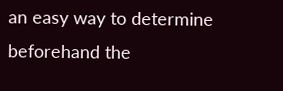an easy way to determine beforehand the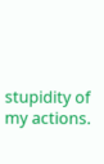stupidity of my actions.